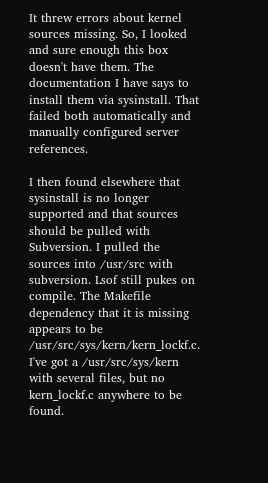It threw errors about kernel sources missing. So, I looked and sure enough this box doesn't have them. The documentation I have says to install them via sysinstall. That failed both automatically and manually configured server references.

I then found elsewhere that sysinstall is no longer supported and that sources should be pulled with Subversion. I pulled the sources into /usr/src with subversion. Lsof still pukes on compile. The Makefile dependency that it is missing appears to be /usr/src/sys/kern/kern_lockf.c. I've got a /usr/src/sys/kern with several files, but no kern_lockf.c anywhere to be found.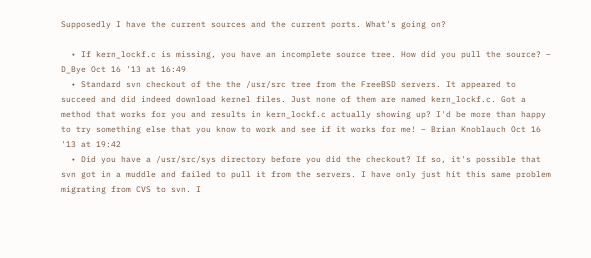Supposedly I have the current sources and the current ports. What's going on?

  • If kern_lockf.c is missing, you have an incomplete source tree. How did you pull the source? – D_Bye Oct 16 '13 at 16:49
  • Standard svn checkout of the the /usr/src tree from the FreeBSD servers. It appeared to succeed and did indeed download kernel files. Just none of them are named kern_lockf.c. Got a method that works for you and results in kern_lockf.c actually showing up? I'd be more than happy to try something else that you know to work and see if it works for me! – Brian Knoblauch Oct 16 '13 at 19:42
  • Did you have a /usr/src/sys directory before you did the checkout? If so, it's possible that svn got in a muddle and failed to pull it from the servers. I have only just hit this same problem migrating from CVS to svn. I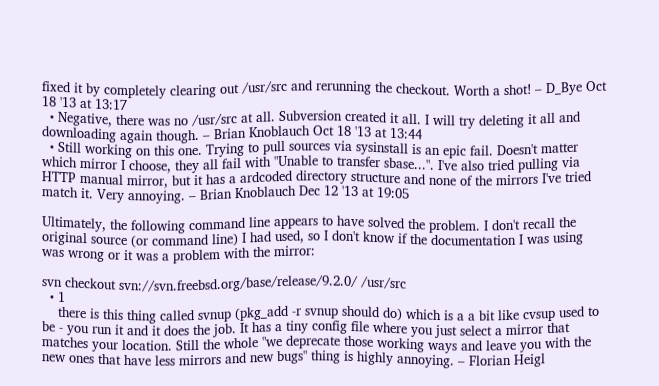fixed it by completely clearing out /usr/src and rerunning the checkout. Worth a shot! – D_Bye Oct 18 '13 at 13:17
  • Negative, there was no /usr/src at all. Subversion created it all. I will try deleting it all and downloading again though. – Brian Knoblauch Oct 18 '13 at 13:44
  • Still working on this one. Trying to pull sources via sysinstall is an epic fail. Doesn't matter which mirror I choose, they all fail with "Unable to transfer sbase...". I've also tried pulling via HTTP manual mirror, but it has a ardcoded directory structure and none of the mirrors I've tried match it. Very annoying. – Brian Knoblauch Dec 12 '13 at 19:05

Ultimately, the following command line appears to have solved the problem. I don't recall the original source (or command line) I had used, so I don't know if the documentation I was using was wrong or it was a problem with the mirror:

svn checkout svn://svn.freebsd.org/base/release/9.2.0/ /usr/src
  • 1
    there is this thing called svnup (pkg_add -r svnup should do) which is a a bit like cvsup used to be - you run it and it does the job. It has a tiny config file where you just select a mirror that matches your location. Still the whole "we deprecate those working ways and leave you with the new ones that have less mirrors and new bugs" thing is highly annoying. – Florian Heigl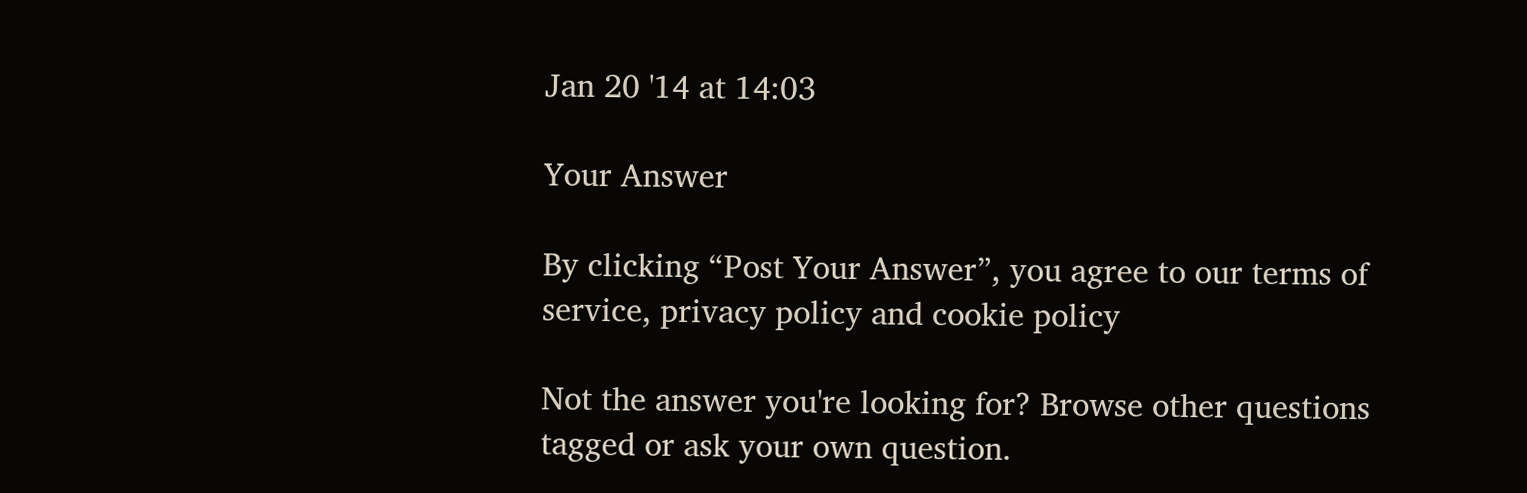Jan 20 '14 at 14:03

Your Answer

By clicking “Post Your Answer”, you agree to our terms of service, privacy policy and cookie policy

Not the answer you're looking for? Browse other questions tagged or ask your own question.